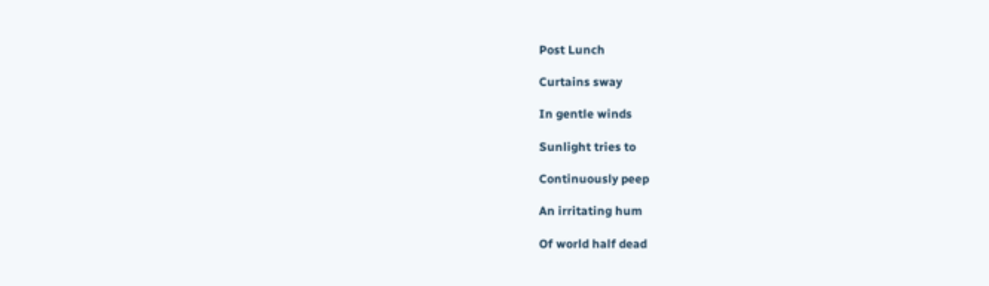Post Lunch

Curtains sway

In gentle winds

Sunlight tries to

Continuously peep

An irritating hum

Of world half dead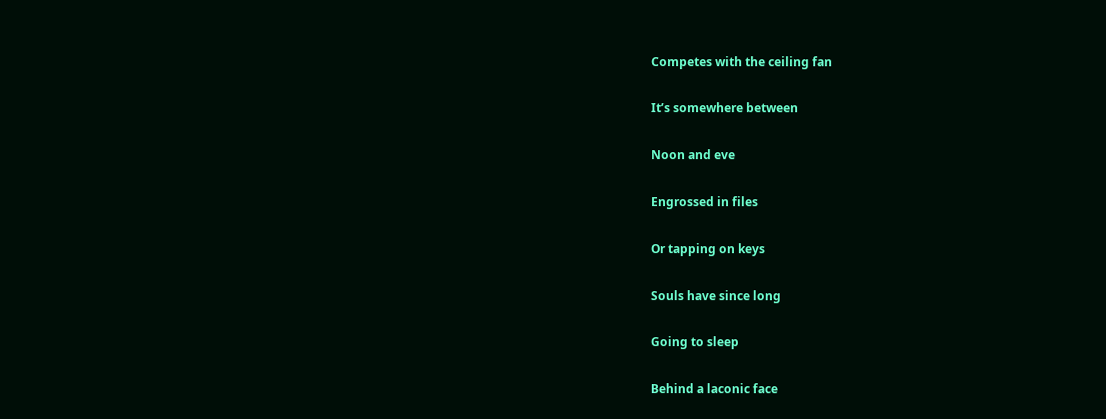Competes with the ceiling fan

It’s somewhere between

Noon and eve

Engrossed in files

Or tapping on keys

Souls have since long

Going to sleep

Behind a laconic face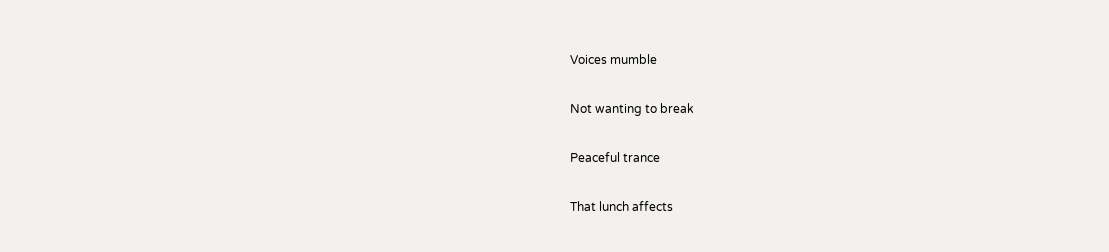Voices mumble

Not wanting to break

Peaceful trance

That lunch affects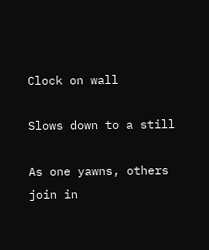Clock on wall

Slows down to a still

As one yawns, others join in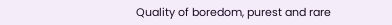Quality of boredom, purest and rare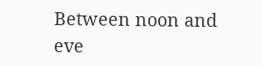Between noon and eve